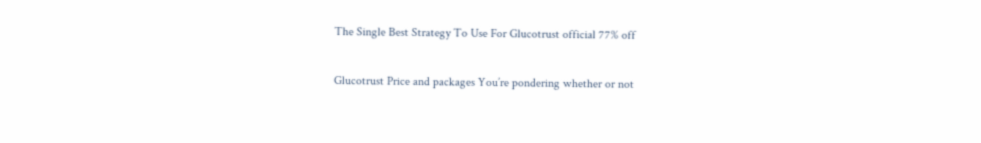The Single Best Strategy To Use For Glucotrust official 77% off

Glucotrust Price and packages You’re pondering whether or not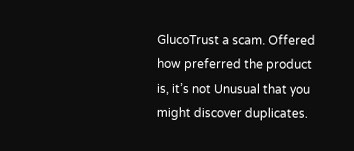GlucoTrust a scam. Offered how preferred the product is, it’s not Unusual that you might discover duplicates.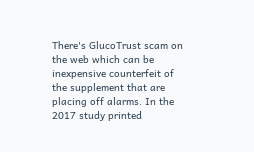There's GlucoTrust scam on the web which can be inexpensive counterfeit of the supplement that are placing off alarms. In the 2017 study printed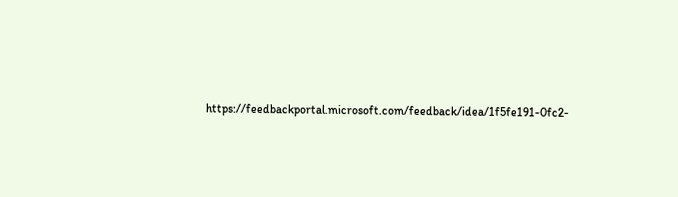https://feedbackportal.microsoft.com/feedback/idea/1f5fe191-0fc2-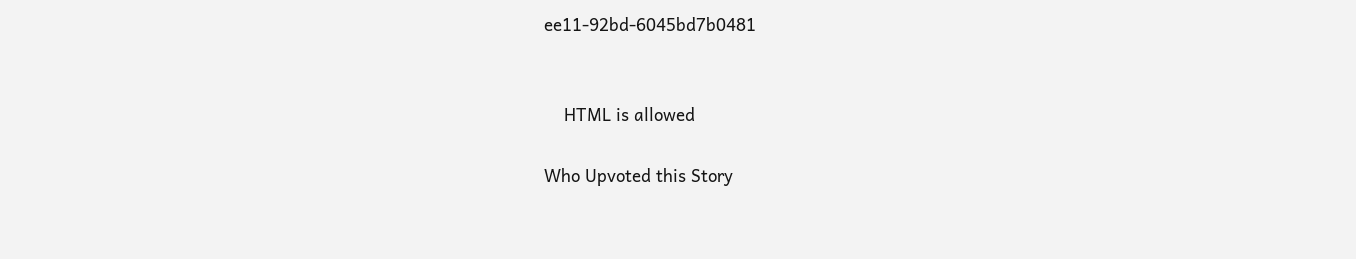ee11-92bd-6045bd7b0481


    HTML is allowed

Who Upvoted this Story